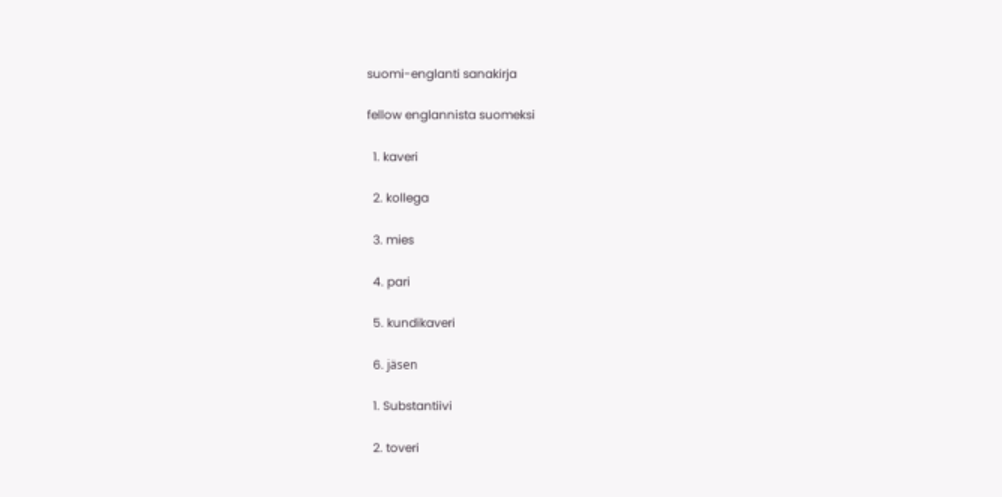suomi-englanti sanakirja

fellow englannista suomeksi

  1. kaveri

  2. kollega

  3. mies

  4. pari

  5. kundikaveri

  6. jäsen

  1. Substantiivi

  2. toveri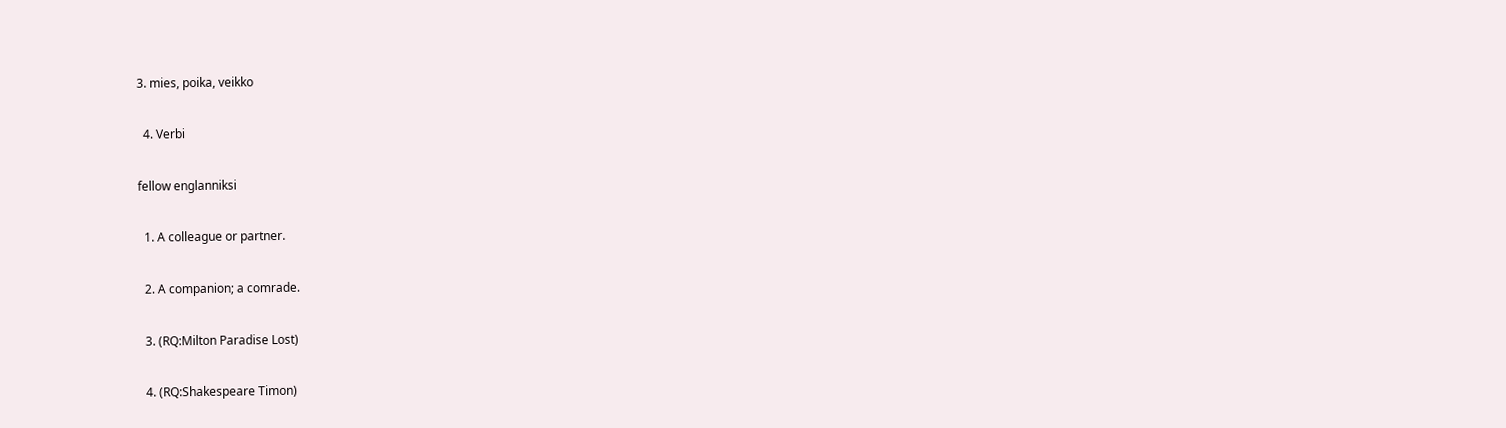3. mies, poika, veikko

  4. Verbi

fellow englanniksi

  1. A colleague or partner.

  2. A companion; a comrade.

  3. (RQ:Milton Paradise Lost)

  4. (RQ:Shakespeare Timon)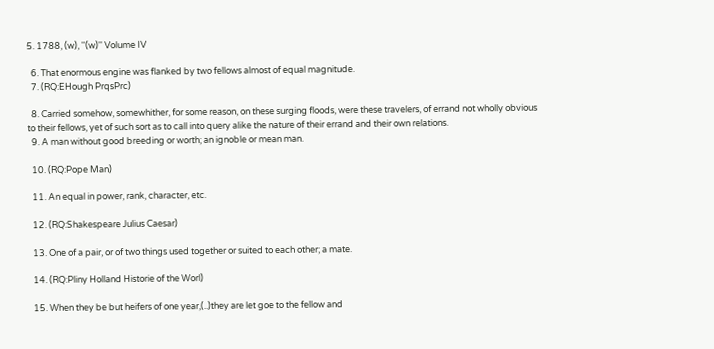5. 1788, (w), ''(w)'' Volume IV

  6. That enormous engine was flanked by two fellows almost of equal magnitude.
  7. (RQ:EHough PrqsPrc)

  8. Carried somehow, somewhither, for some reason, on these surging floods, were these travelers, of errand not wholly obvious to their fellows, yet of such sort as to call into query alike the nature of their errand and their own relations.
  9. A man without good breeding or worth; an ignoble or mean man.

  10. (RQ:Pope Man)

  11. An equal in power, rank, character, etc.

  12. (RQ:Shakespeare Julius Caesar)

  13. One of a pair, or of two things used together or suited to each other; a mate.

  14. (RQ:Pliny Holland Historie of the Worl)

  15. When they be but heifers of one year,(..)they are let goe to the fellow and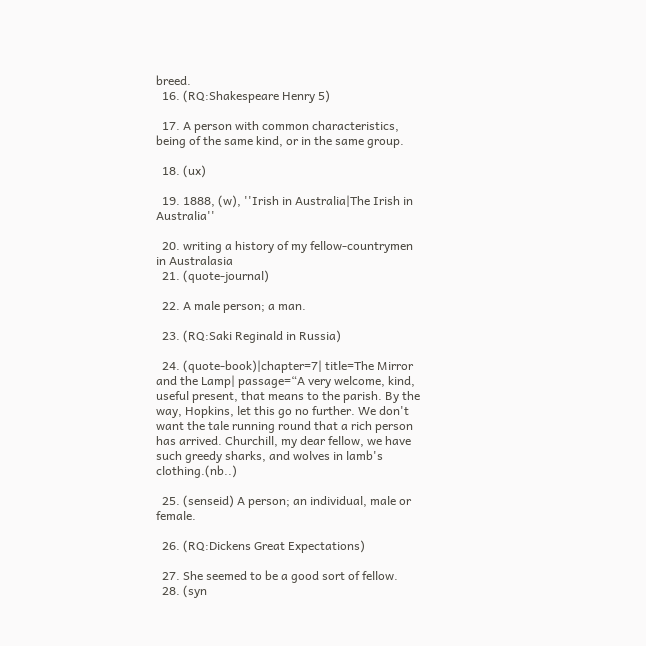breed.
  16. (RQ:Shakespeare Henry 5)

  17. A person with common characteristics, being of the same kind, or in the same group.

  18. (ux)

  19. 1888, (w), ''Irish in Australia|The Irish in Australia''

  20. writing a history of my fellow-countrymen in Australasia
  21. (quote-journal)

  22. A male person; a man.

  23. (RQ:Saki Reginald in Russia)

  24. (quote-book)|chapter=7| title=The Mirror and the Lamp| passage=“A very welcome, kind, useful present, that means to the parish. By the way, Hopkins, let this go no further. We don't want the tale running round that a rich person has arrived. Churchill, my dear fellow, we have such greedy sharks, and wolves in lamb's clothing.(nb..)

  25. (senseid) A person; an individual, male or female.

  26. (RQ:Dickens Great Expectations)

  27. She seemed to be a good sort of fellow.
  28. (syn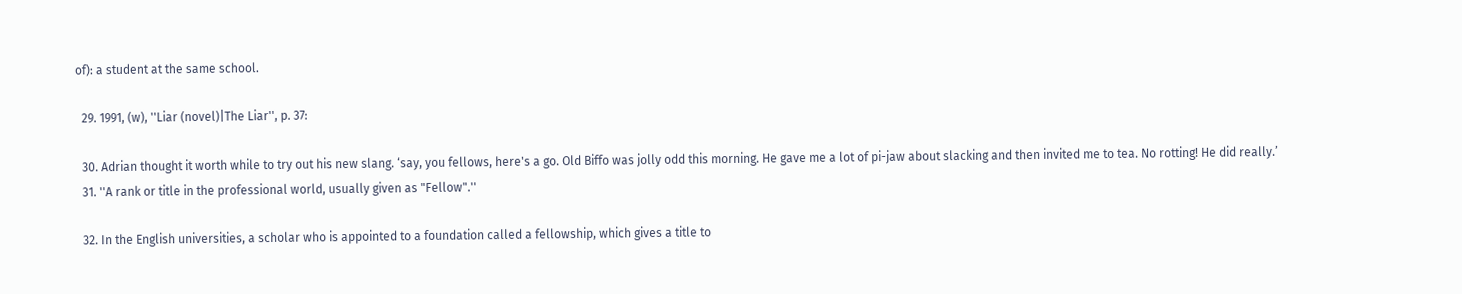of): a student at the same school.

  29. 1991, (w), ''Liar (novel)|The Liar'', p. 37:

  30. Adrian thought it worth while to try out his new slang. ‘say, you fellows, here's a go. Old Biffo was jolly odd this morning. He gave me a lot of pi-jaw about slacking and then invited me to tea. No rotting! He did really.’
  31. ''A rank or title in the professional world, usually given as "Fellow".''

  32. In the English universities, a scholar who is appointed to a foundation called a fellowship, which gives a title to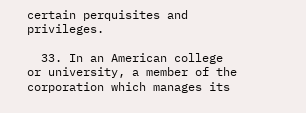certain perquisites and privileges.

  33. In an American college or university, a member of the corporation which manages its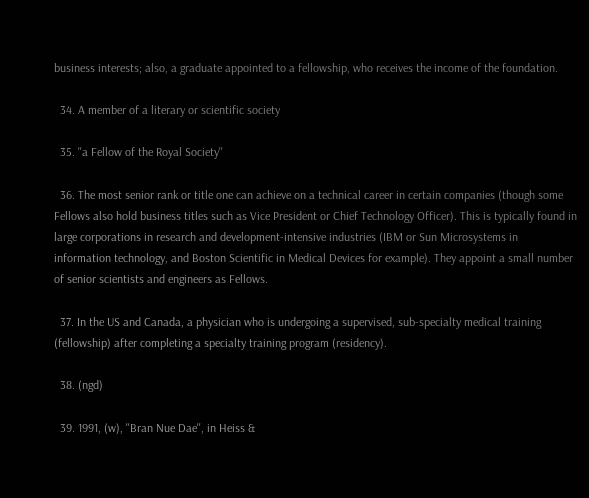business interests; also, a graduate appointed to a fellowship, who receives the income of the foundation.

  34. A member of a literary or scientific society

  35. ''a Fellow of the Royal Society''

  36. The most senior rank or title one can achieve on a technical career in certain companies (though some Fellows also hold business titles such as Vice President or Chief Technology Officer). This is typically found in large corporations in research and development-intensive industries (IBM or Sun Microsystems in information technology, and Boston Scientific in Medical Devices for example). They appoint a small number of senior scientists and engineers as Fellows.

  37. In the US and Canada, a physician who is undergoing a supervised, sub-specialty medical training (fellowship) after completing a specialty training program (residency).

  38. (ngd)

  39. 1991, (w), ''Bran Nue Dae'', in Heiss &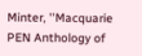Minter, ''Macquarie PEN Anthology of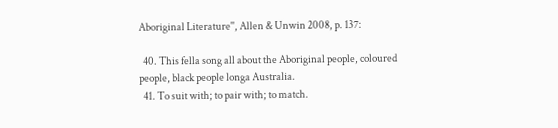Aboriginal Literature'', Allen & Unwin 2008, p. 137:

  40. This fella song all about the Aboriginal people, coloured people, black people longa Australia.
  41. To suit with; to pair with; to match.